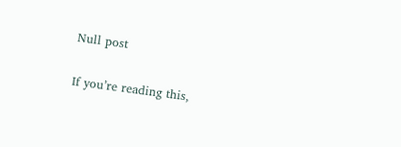Null post

If you’re reading this,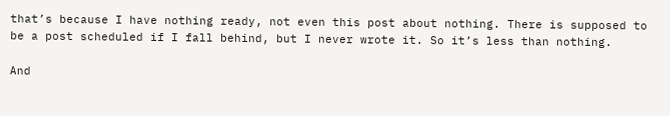that’s because I have nothing ready, not even this post about nothing. There is supposed to be a post scheduled if I fall behind, but I never wrote it. So it’s less than nothing.

And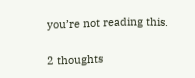you’re not reading this.


2 thoughts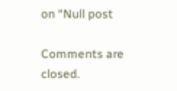on “Null post

Comments are closed.